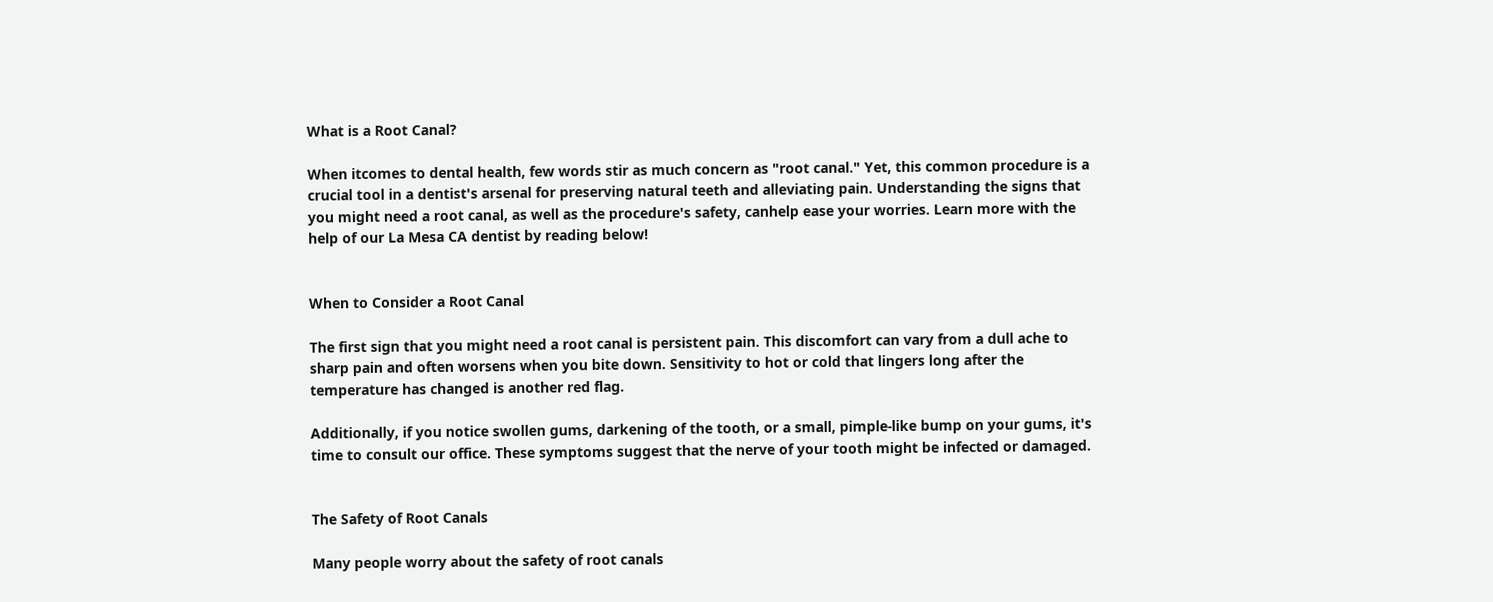What is a Root Canal?

When itcomes to dental health, few words stir as much concern as "root canal." Yet, this common procedure is a crucial tool in a dentist's arsenal for preserving natural teeth and alleviating pain. Understanding the signs that you might need a root canal, as well as the procedure's safety, canhelp ease your worries. Learn more with the help of our La Mesa CA dentist by reading below!


When to Consider a Root Canal

The first sign that you might need a root canal is persistent pain. This discomfort can vary from a dull ache to sharp pain and often worsens when you bite down. Sensitivity to hot or cold that lingers long after the temperature has changed is another red flag.

Additionally, if you notice swollen gums, darkening of the tooth, or a small, pimple-like bump on your gums, it's time to consult our office. These symptoms suggest that the nerve of your tooth might be infected or damaged.


The Safety of Root Canals

Many people worry about the safety of root canals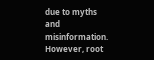due to myths and misinformation. However, root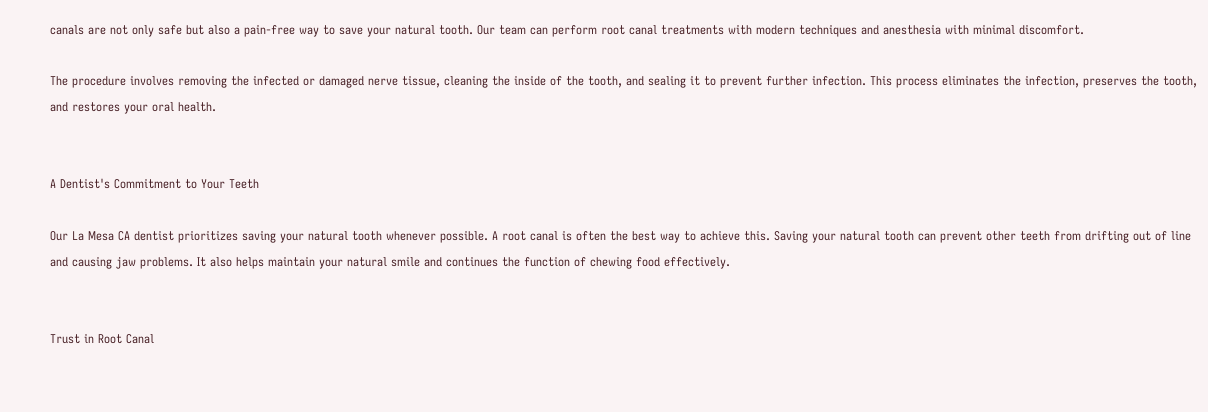canals are not only safe but also a pain-free way to save your natural tooth. Our team can perform root canal treatments with modern techniques and anesthesia with minimal discomfort.

The procedure involves removing the infected or damaged nerve tissue, cleaning the inside of the tooth, and sealing it to prevent further infection. This process eliminates the infection, preserves the tooth, and restores your oral health.


A Dentist's Commitment to Your Teeth

Our La Mesa CA dentist prioritizes saving your natural tooth whenever possible. A root canal is often the best way to achieve this. Saving your natural tooth can prevent other teeth from drifting out of line and causing jaw problems. It also helps maintain your natural smile and continues the function of chewing food effectively.


Trust in Root Canal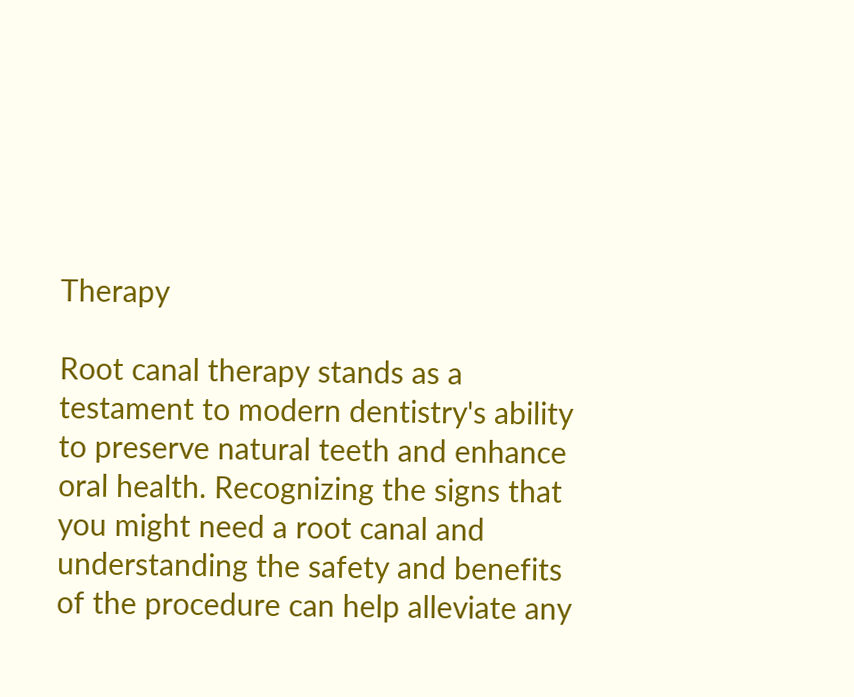Therapy

Root canal therapy stands as a testament to modern dentistry's ability to preserve natural teeth and enhance oral health. Recognizing the signs that you might need a root canal and understanding the safety and benefits of the procedure can help alleviate any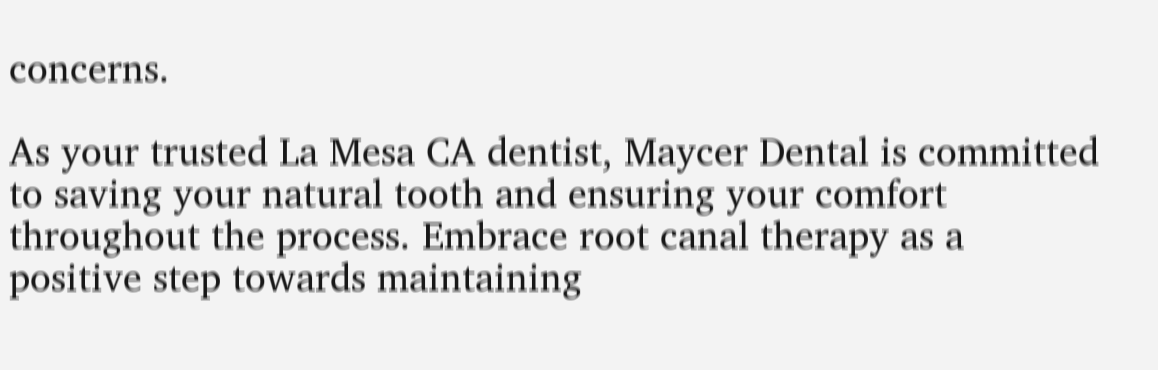concerns.

As your trusted La Mesa CA dentist, Maycer Dental is committed to saving your natural tooth and ensuring your comfort throughout the process. Embrace root canal therapy as a positive step towards maintaining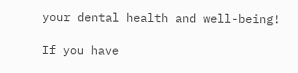your dental health and well-being!

If you have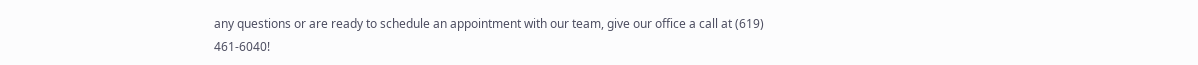any questions or are ready to schedule an appointment with our team, give our office a call at (619) 461-6040!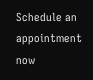Schedule an appointment now